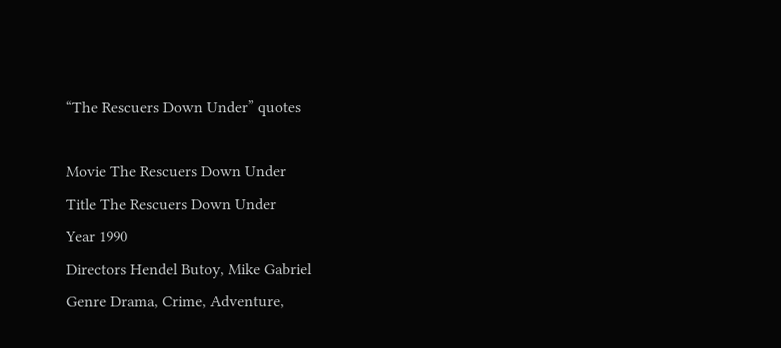“The Rescuers Down Under” quotes

Movie The Rescuers Down Under
Title The Rescuers Down Under
Year 1990
Directors Hendel Butoy, Mike Gabriel
Genre Drama, Crime, Adventure,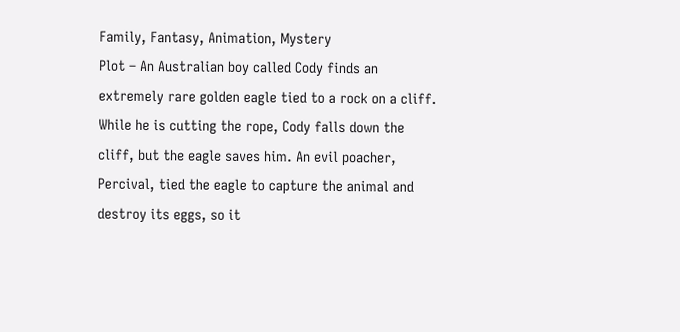Family, Fantasy, Animation, Mystery
Plot – An Australian boy called Cody finds an extremely rare golden eagle tied to a rock on a cliff. While he is cutting the rope, Cody falls down the cliff, but the eagle saves him. An evil poacher, Percival, tied the eagle to capture the animal and destroy its eggs, so it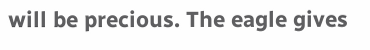will be precious. The eagle gives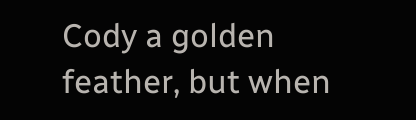Cody a golden feather, but when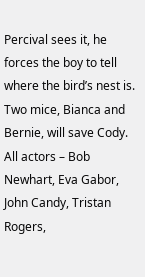Percival sees it, he forces the boy to tell where the bird’s nest is. Two mice, Bianca and Bernie, will save Cody.
All actors – Bob Newhart, Eva Gabor, John Candy, Tristan Rogers,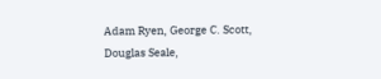Adam Ryen, George C. Scott, Douglas Seale,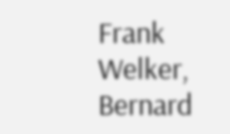Frank Welker, Bernard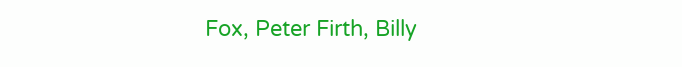Fox, Peter Firth, Billy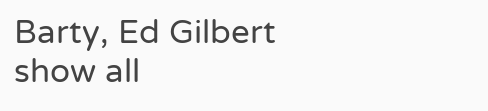Barty, Ed Gilbert
show all